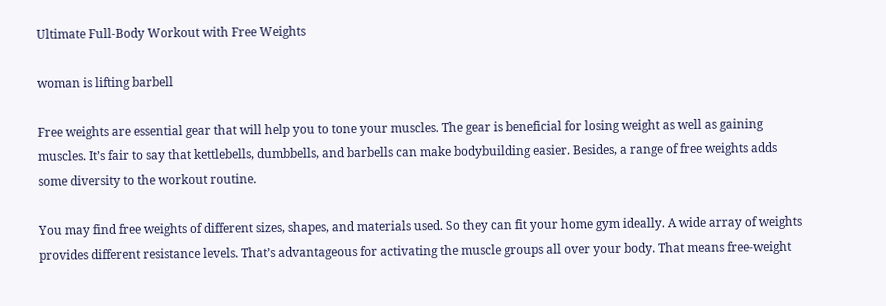Ultimate Full-Body Workout with Free Weights

woman is lifting barbell

Free weights are essential gear that will help you to tone your muscles. The gear is beneficial for losing weight as well as gaining muscles. It’s fair to say that kettlebells, dumbbells, and barbells can make bodybuilding easier. Besides, a range of free weights adds some diversity to the workout routine.

You may find free weights of different sizes, shapes, and materials used. So they can fit your home gym ideally. A wide array of weights provides different resistance levels. That’s advantageous for activating the muscle groups all over your body. That means free-weight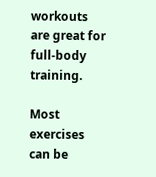workouts are great for full-body training.

Most exercises can be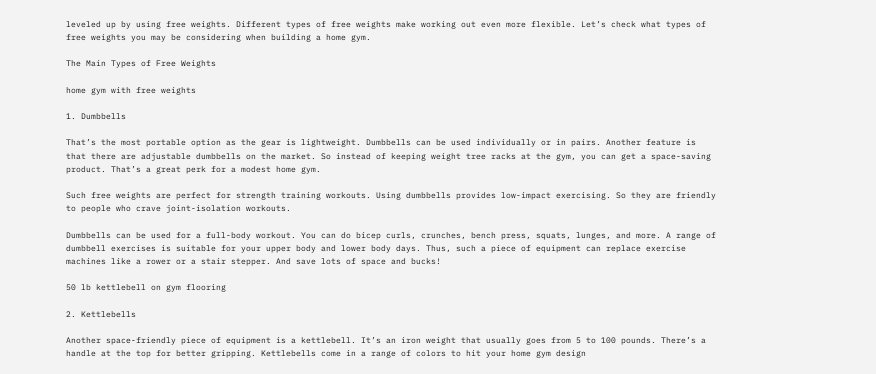leveled up by using free weights. Different types of free weights make working out even more flexible. Let’s check what types of free weights you may be considering when building a home gym.

The Main Types of Free Weights

home gym with free weights

1. Dumbbells

That’s the most portable option as the gear is lightweight. Dumbbells can be used individually or in pairs. Another feature is that there are adjustable dumbbells on the market. So instead of keeping weight tree racks at the gym, you can get a space-saving product. That’s a great perk for a modest home gym.

Such free weights are perfect for strength training workouts. Using dumbbells provides low-impact exercising. So they are friendly to people who crave joint-isolation workouts.

Dumbbells can be used for a full-body workout. You can do bicep curls, crunches, bench press, squats, lunges, and more. A range of dumbbell exercises is suitable for your upper body and lower body days. Thus, such a piece of equipment can replace exercise machines like a rower or a stair stepper. And save lots of space and bucks!

50 lb kettlebell on gym flooring

2. Kettlebells

Another space-friendly piece of equipment is a kettlebell. It’s an iron weight that usually goes from 5 to 100 pounds. There’s a handle at the top for better gripping. Kettlebells come in a range of colors to hit your home gym design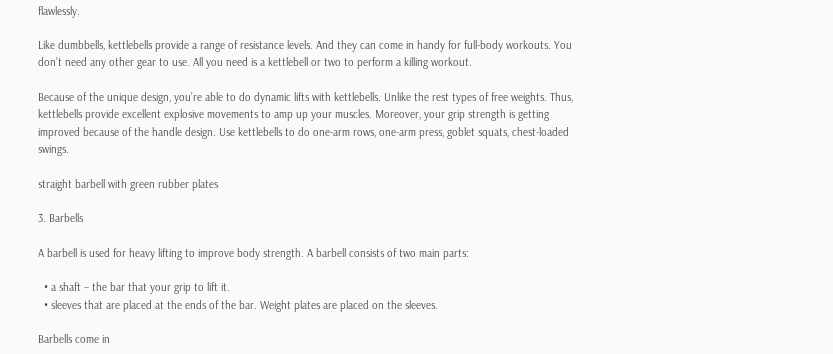flawlessly.

Like dumbbells, kettlebells provide a range of resistance levels. And they can come in handy for full-body workouts. You don’t need any other gear to use. All you need is a kettlebell or two to perform a killing workout.

Because of the unique design, you’re able to do dynamic lifts with kettlebells. Unlike the rest types of free weights. Thus, kettlebells provide excellent explosive movements to amp up your muscles. Moreover, your grip strength is getting improved because of the handle design. Use kettlebells to do one-arm rows, one-arm press, goblet squats, chest-loaded swings.

straight barbell with green rubber plates

3. Barbells

A barbell is used for heavy lifting to improve body strength. A barbell consists of two main parts:

  • a shaft – the bar that your grip to lift it.
  • sleeves that are placed at the ends of the bar. Weight plates are placed on the sleeves.

Barbells come in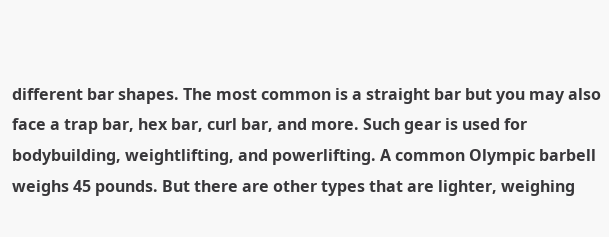different bar shapes. The most common is a straight bar but you may also face a trap bar, hex bar, curl bar, and more. Such gear is used for bodybuilding, weightlifting, and powerlifting. A common Olympic barbell weighs 45 pounds. But there are other types that are lighter, weighing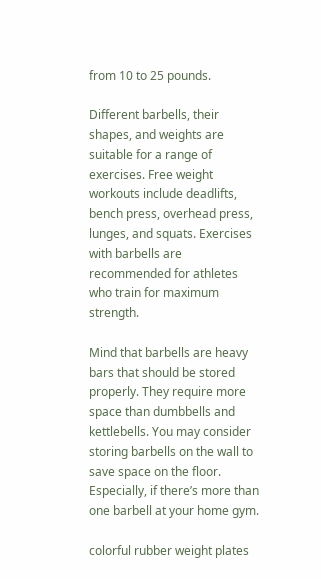from 10 to 25 pounds.

Different barbells, their shapes, and weights are suitable for a range of exercises. Free weight workouts include deadlifts, bench press, overhead press, lunges, and squats. Exercises with barbells are recommended for athletes who train for maximum strength.

Mind that barbells are heavy bars that should be stored properly. They require more space than dumbbells and kettlebells. You may consider storing barbells on the wall to save space on the floor. Especially, if there’s more than one barbell at your home gym.

colorful rubber weight plates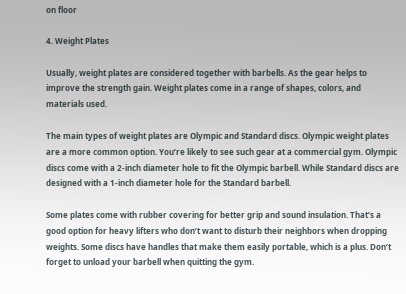on floor

4. Weight Plates

Usually, weight plates are considered together with barbells. As the gear helps to improve the strength gain. Weight plates come in a range of shapes, colors, and materials used.

The main types of weight plates are Olympic and Standard discs. Olympic weight plates are a more common option. You’re likely to see such gear at a commercial gym. Olympic discs come with a 2-inch diameter hole to fit the Olympic barbell. While Standard discs are designed with a 1-inch diameter hole for the Standard barbell.

Some plates come with rubber covering for better grip and sound insulation. That’s a good option for heavy lifters who don’t want to disturb their neighbors when dropping weights. Some discs have handles that make them easily portable, which is a plus. Don’t forget to unload your barbell when quitting the gym.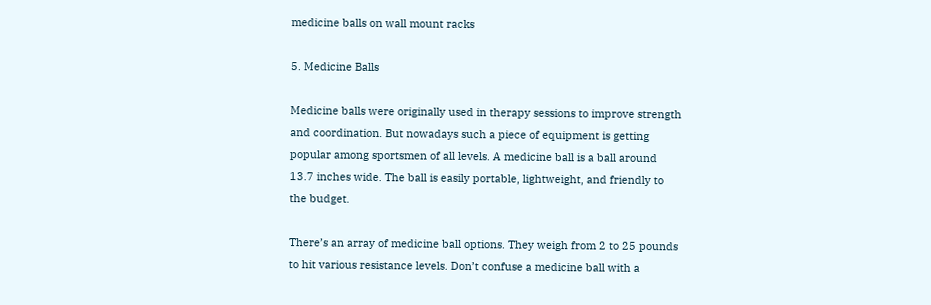medicine balls on wall mount racks

5. Medicine Balls

Medicine balls were originally used in therapy sessions to improve strength and coordination. But nowadays such a piece of equipment is getting popular among sportsmen of all levels. A medicine ball is a ball around 13.7 inches wide. The ball is easily portable, lightweight, and friendly to the budget.

There’s an array of medicine ball options. They weigh from 2 to 25 pounds to hit various resistance levels. Don’t confuse a medicine ball with a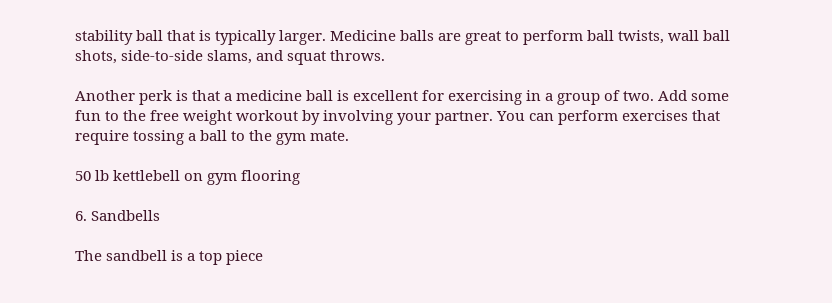stability ball that is typically larger. Medicine balls are great to perform ball twists, wall ball shots, side-to-side slams, and squat throws.

Another perk is that a medicine ball is excellent for exercising in a group of two. Add some fun to the free weight workout by involving your partner. You can perform exercises that require tossing a ball to the gym mate.

50 lb kettlebell on gym flooring

6. Sandbells

The sandbell is a top piece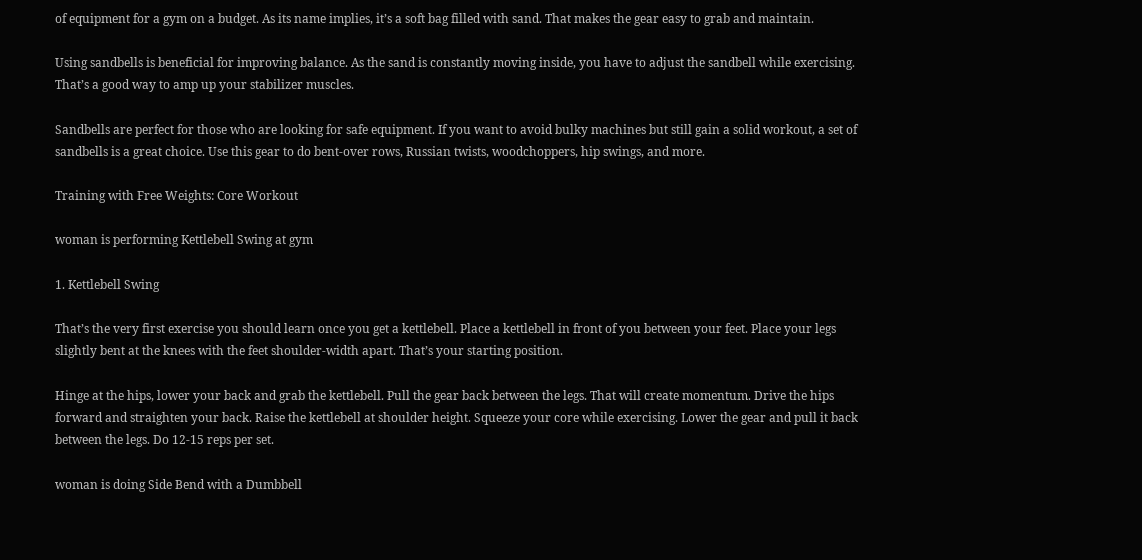of equipment for a gym on a budget. As its name implies, it’s a soft bag filled with sand. That makes the gear easy to grab and maintain.

Using sandbells is beneficial for improving balance. As the sand is constantly moving inside, you have to adjust the sandbell while exercising. That’s a good way to amp up your stabilizer muscles.

Sandbells are perfect for those who are looking for safe equipment. If you want to avoid bulky machines but still gain a solid workout, a set of sandbells is a great choice. Use this gear to do bent-over rows, Russian twists, woodchoppers, hip swings, and more.

Training with Free Weights: Core Workout

woman is performing Kettlebell Swing at gym

1. Kettlebell Swing

That’s the very first exercise you should learn once you get a kettlebell. Place a kettlebell in front of you between your feet. Place your legs slightly bent at the knees with the feet shoulder-width apart. That’s your starting position.

Hinge at the hips, lower your back and grab the kettlebell. Pull the gear back between the legs. That will create momentum. Drive the hips forward and straighten your back. Raise the kettlebell at shoulder height. Squeeze your core while exercising. Lower the gear and pull it back between the legs. Do 12-15 reps per set.

woman is doing Side Bend with a Dumbbell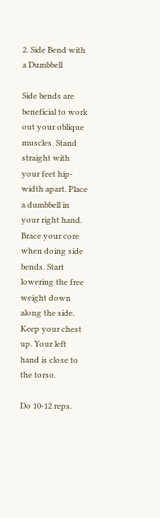2. Side Bend with a Dumbbell

Side bends are beneficial to work out your oblique muscles. Stand straight with your feet hip-width apart. Place a dumbbell in your right hand. Brace your core when doing side bends. Start lowering the free weight down along the side. Keep your chest up. Your left hand is close to the torso.

Do 10-12 reps.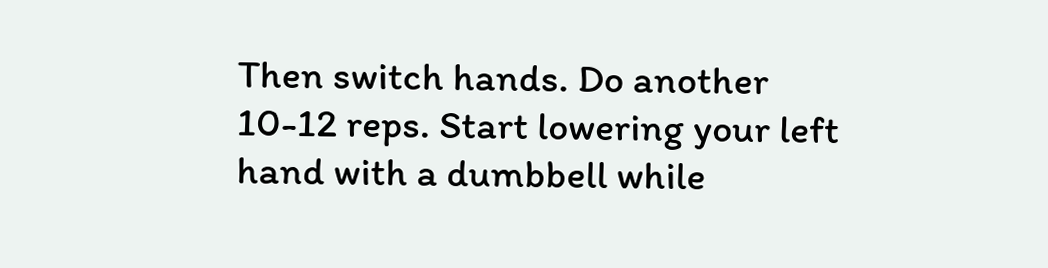Then switch hands. Do another 10-12 reps. Start lowering your left hand with a dumbbell while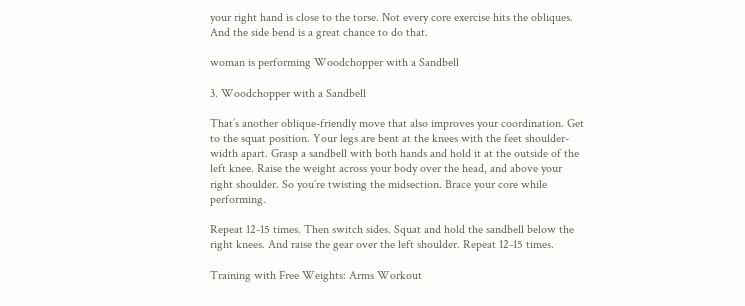your right hand is close to the torse. Not every core exercise hits the obliques. And the side bend is a great chance to do that.

woman is performing Woodchopper with a Sandbell

3. Woodchopper with a Sandbell

That’s another oblique-friendly move that also improves your coordination. Get to the squat position. Your legs are bent at the knees with the feet shoulder-width apart. Grasp a sandbell with both hands and hold it at the outside of the left knee. Raise the weight across your body over the head, and above your right shoulder. So you’re twisting the midsection. Brace your core while performing.

Repeat 12-15 times. Then switch sides. Squat and hold the sandbell below the right knees. And raise the gear over the left shoulder. Repeat 12-15 times.

Training with Free Weights: Arms Workout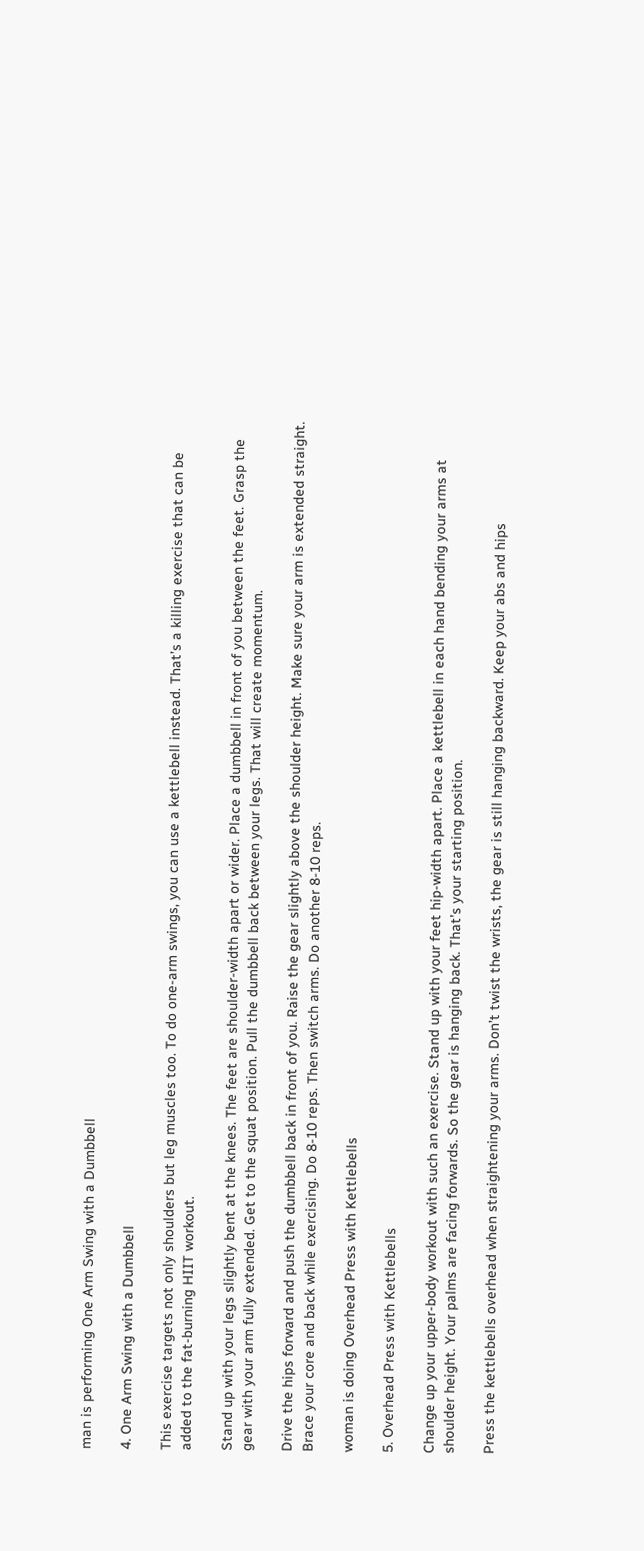man is performing One Arm Swing with a Dumbbell

4. One Arm Swing with a Dumbbell

This exercise targets not only shoulders but leg muscles too. To do one-arm swings, you can use a kettlebell instead. That’s a killing exercise that can be added to the fat-burning HIIT workout.

Stand up with your legs slightly bent at the knees. The feet are shoulder-width apart or wider. Place a dumbbell in front of you between the feet. Grasp the gear with your arm fully extended. Get to the squat position. Pull the dumbbell back between your legs. That will create momentum.

Drive the hips forward and push the dumbbell back in front of you. Raise the gear slightly above the shoulder height. Make sure your arm is extended straight. Brace your core and back while exercising. Do 8-10 reps. Then switch arms. Do another 8-10 reps.

woman is doing Overhead Press with Kettlebells

5. Overhead Press with Kettlebells

Change up your upper-body workout with such an exercise. Stand up with your feet hip-width apart. Place a kettlebell in each hand bending your arms at shoulder height. Your palms are facing forwards. So the gear is hanging back. That’s your starting position.

Press the kettlebells overhead when straightening your arms. Don’t twist the wrists, the gear is still hanging backward. Keep your abs and hips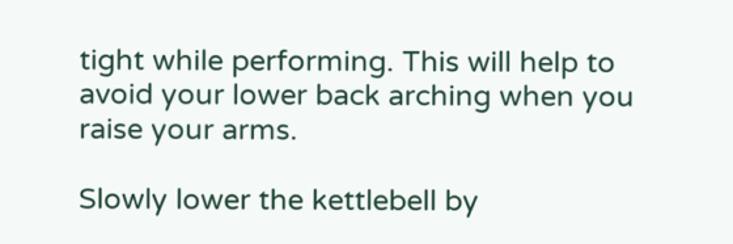tight while performing. This will help to avoid your lower back arching when you raise your arms.

Slowly lower the kettlebell by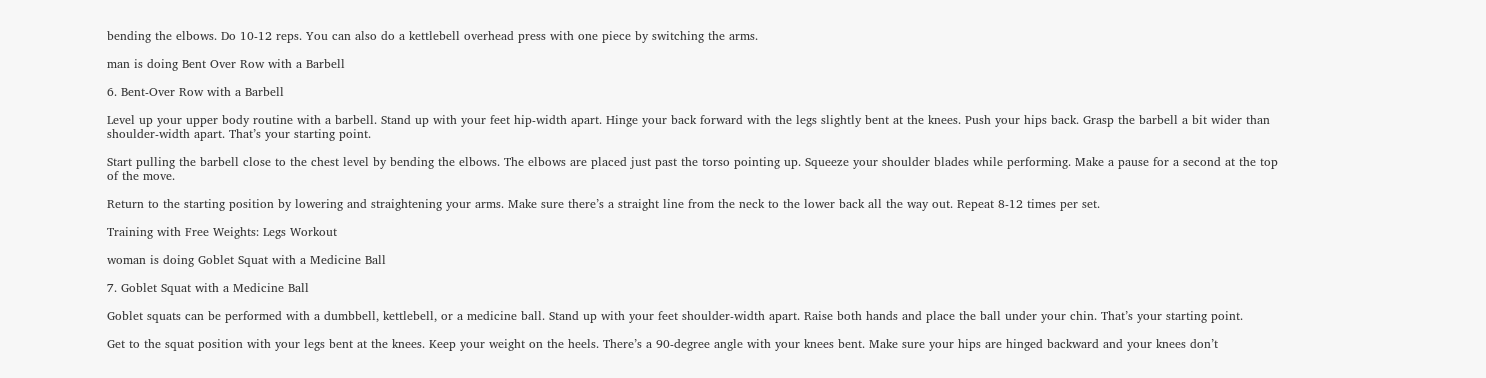bending the elbows. Do 10-12 reps. You can also do a kettlebell overhead press with one piece by switching the arms.

man is doing Bent Over Row with a Barbell

6. Bent-Over Row with a Barbell

Level up your upper body routine with a barbell. Stand up with your feet hip-width apart. Hinge your back forward with the legs slightly bent at the knees. Push your hips back. Grasp the barbell a bit wider than shoulder-width apart. That’s your starting point.

Start pulling the barbell close to the chest level by bending the elbows. The elbows are placed just past the torso pointing up. Squeeze your shoulder blades while performing. Make a pause for a second at the top of the move.

Return to the starting position by lowering and straightening your arms. Make sure there’s a straight line from the neck to the lower back all the way out. Repeat 8-12 times per set.

Training with Free Weights: Legs Workout

woman is doing Goblet Squat with a Medicine Ball

7. Goblet Squat with a Medicine Ball

Goblet squats can be performed with a dumbbell, kettlebell, or a medicine ball. Stand up with your feet shoulder-width apart. Raise both hands and place the ball under your chin. That’s your starting point.

Get to the squat position with your legs bent at the knees. Keep your weight on the heels. There’s a 90-degree angle with your knees bent. Make sure your hips are hinged backward and your knees don’t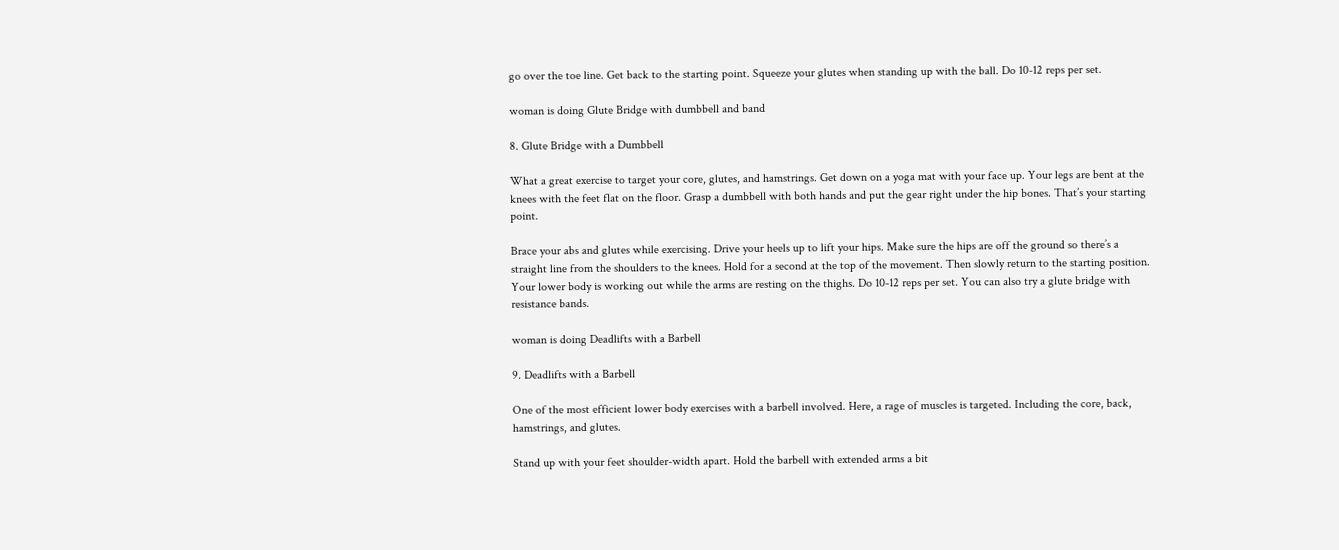go over the toe line. Get back to the starting point. Squeeze your glutes when standing up with the ball. Do 10-12 reps per set.

woman is doing Glute Bridge with dumbbell and band

8. Glute Bridge with a Dumbbell

What a great exercise to target your core, glutes, and hamstrings. Get down on a yoga mat with your face up. Your legs are bent at the knees with the feet flat on the floor. Grasp a dumbbell with both hands and put the gear right under the hip bones. That’s your starting point.

Brace your abs and glutes while exercising. Drive your heels up to lift your hips. Make sure the hips are off the ground so there’s a straight line from the shoulders to the knees. Hold for a second at the top of the movement. Then slowly return to the starting position. Your lower body is working out while the arms are resting on the thighs. Do 10-12 reps per set. You can also try a glute bridge with resistance bands.

woman is doing Deadlifts with a Barbell

9. Deadlifts with a Barbell

One of the most efficient lower body exercises with a barbell involved. Here, a rage of muscles is targeted. Including the core, back, hamstrings, and glutes.

Stand up with your feet shoulder-width apart. Hold the barbell with extended arms a bit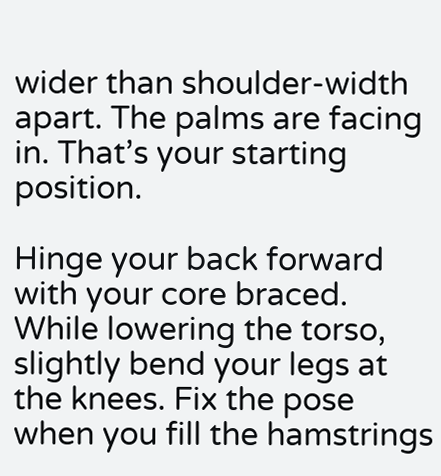wider than shoulder-width apart. The palms are facing in. That’s your starting position.

Hinge your back forward with your core braced. While lowering the torso, slightly bend your legs at the knees. Fix the pose when you fill the hamstrings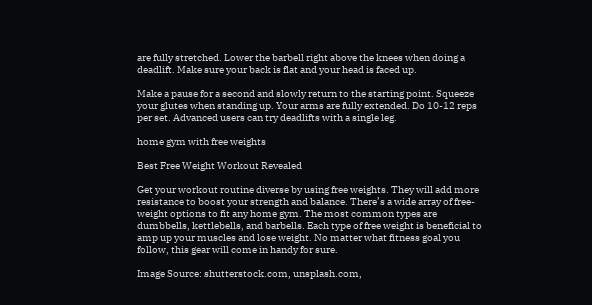are fully stretched. Lower the barbell right above the knees when doing a deadlift. Make sure your back is flat and your head is faced up.

Make a pause for a second and slowly return to the starting point. Squeeze your glutes when standing up. Your arms are fully extended. Do 10-12 reps per set. Advanced users can try deadlifts with a single leg.

home gym with free weights

Best Free Weight Workout Revealed

Get your workout routine diverse by using free weights. They will add more resistance to boost your strength and balance. There’s a wide array of free-weight options to fit any home gym. The most common types are dumbbells, kettlebells, and barbells. Each type of free weight is beneficial to amp up your muscles and lose weight. No matter what fitness goal you follow, this gear will come in handy for sure.

Image Source: shutterstock.com, unsplash.com,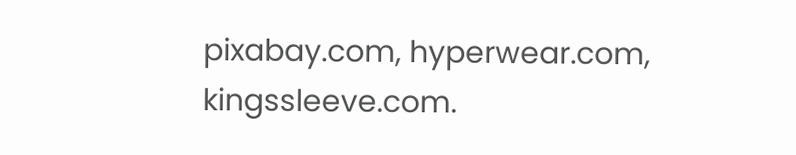pixabay.com, hyperwear.com, kingssleeve.com.